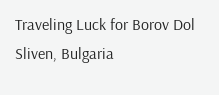Traveling Luck for Borov Dol Sliven, Bulgaria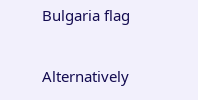Bulgaria flag

Alternatively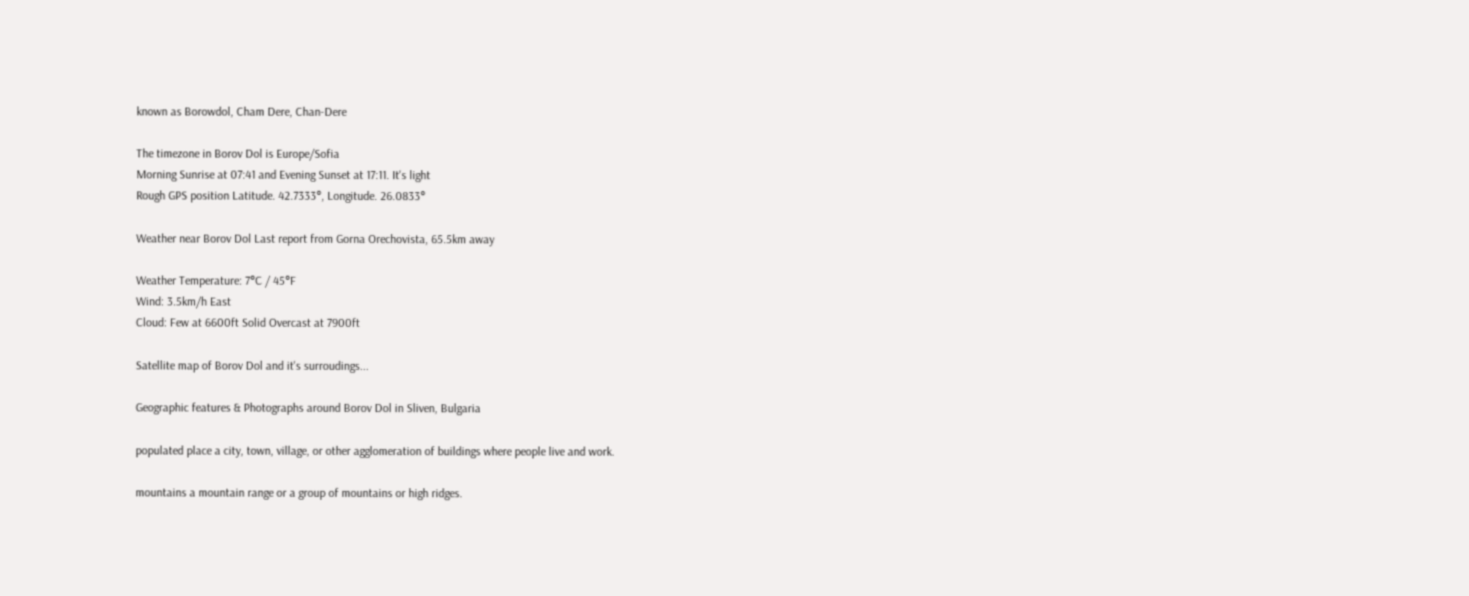known as Borowdol, Cham Dere, Chan-Dere

The timezone in Borov Dol is Europe/Sofia
Morning Sunrise at 07:41 and Evening Sunset at 17:11. It's light
Rough GPS position Latitude. 42.7333°, Longitude. 26.0833°

Weather near Borov Dol Last report from Gorna Orechovista, 65.5km away

Weather Temperature: 7°C / 45°F
Wind: 3.5km/h East
Cloud: Few at 6600ft Solid Overcast at 7900ft

Satellite map of Borov Dol and it's surroudings...

Geographic features & Photographs around Borov Dol in Sliven, Bulgaria

populated place a city, town, village, or other agglomeration of buildings where people live and work.

mountains a mountain range or a group of mountains or high ridges.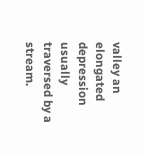valley an elongated depression usually traversed by a stream.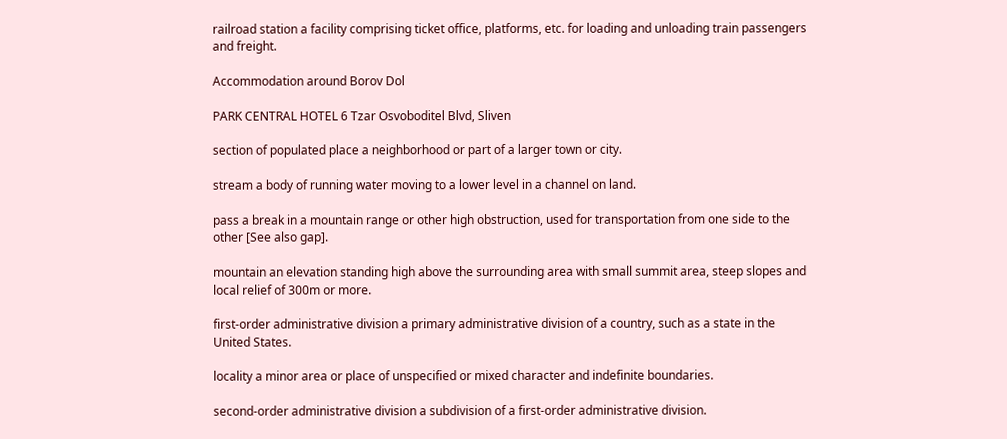railroad station a facility comprising ticket office, platforms, etc. for loading and unloading train passengers and freight.

Accommodation around Borov Dol

PARK CENTRAL HOTEL 6 Tzar Osvoboditel Blvd, Sliven

section of populated place a neighborhood or part of a larger town or city.

stream a body of running water moving to a lower level in a channel on land.

pass a break in a mountain range or other high obstruction, used for transportation from one side to the other [See also gap].

mountain an elevation standing high above the surrounding area with small summit area, steep slopes and local relief of 300m or more.

first-order administrative division a primary administrative division of a country, such as a state in the United States.

locality a minor area or place of unspecified or mixed character and indefinite boundaries.

second-order administrative division a subdivision of a first-order administrative division.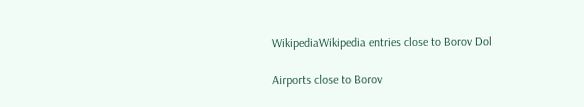WikipediaWikipedia entries close to Borov Dol

Airports close to Borov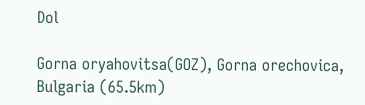Dol

Gorna oryahovitsa(GOZ), Gorna orechovica, Bulgaria (65.5km)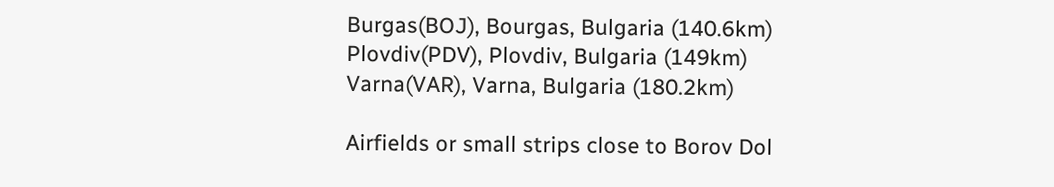Burgas(BOJ), Bourgas, Bulgaria (140.6km)
Plovdiv(PDV), Plovdiv, Bulgaria (149km)
Varna(VAR), Varna, Bulgaria (180.2km)

Airfields or small strips close to Borov Dol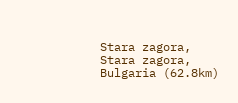Stara zagora, Stara zagora, Bulgaria (62.8km)